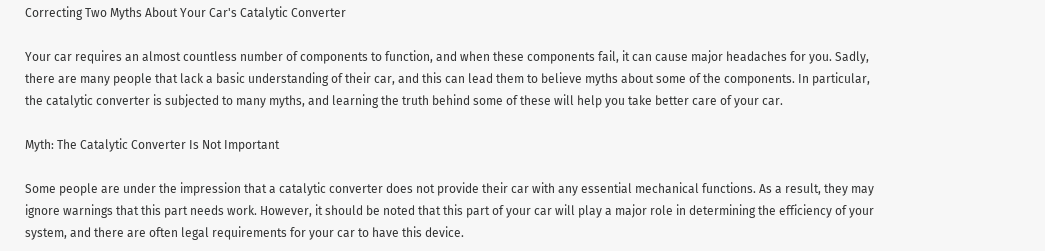Correcting Two Myths About Your Car's Catalytic Converter

Your car requires an almost countless number of components to function, and when these components fail, it can cause major headaches for you. Sadly, there are many people that lack a basic understanding of their car, and this can lead them to believe myths about some of the components. In particular, the catalytic converter is subjected to many myths, and learning the truth behind some of these will help you take better care of your car.

Myth: The Catalytic Converter Is Not Important

Some people are under the impression that a catalytic converter does not provide their car with any essential mechanical functions. As a result, they may ignore warnings that this part needs work. However, it should be noted that this part of your car will play a major role in determining the efficiency of your system, and there are often legal requirements for your car to have this device.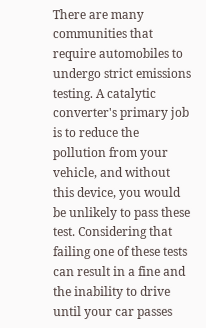There are many communities that require automobiles to undergo strict emissions testing. A catalytic converter's primary job is to reduce the pollution from your vehicle, and without this device, you would be unlikely to pass these test. Considering that failing one of these tests can result in a fine and the inability to drive until your car passes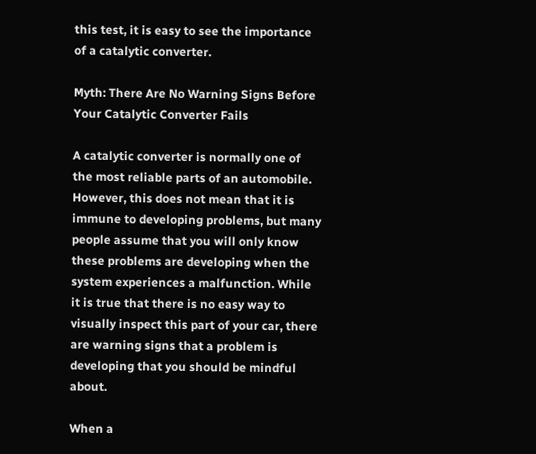this test, it is easy to see the importance of a catalytic converter.

Myth: There Are No Warning Signs Before Your Catalytic Converter Fails

A catalytic converter is normally one of the most reliable parts of an automobile. However, this does not mean that it is immune to developing problems, but many people assume that you will only know these problems are developing when the system experiences a malfunction. While it is true that there is no easy way to visually inspect this part of your car, there are warning signs that a problem is developing that you should be mindful about.

When a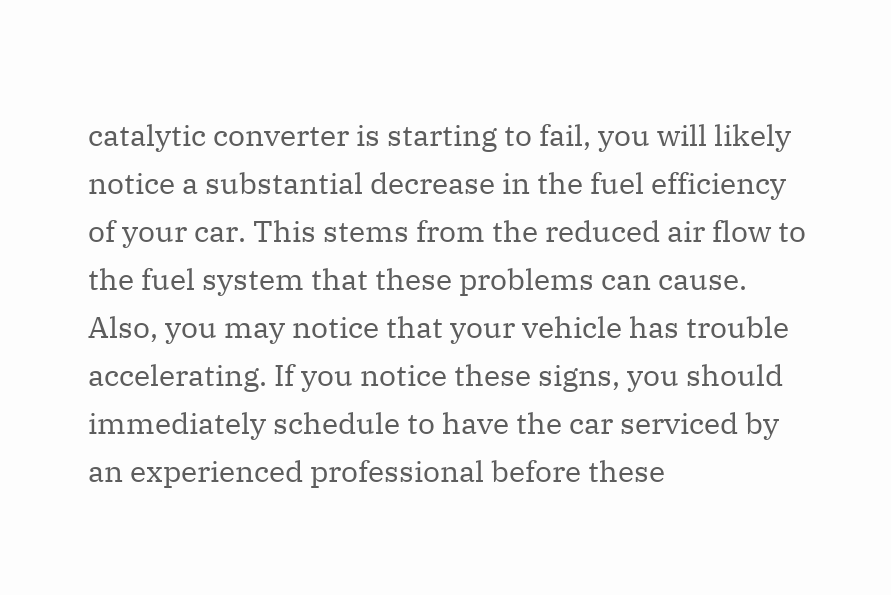catalytic converter is starting to fail, you will likely notice a substantial decrease in the fuel efficiency of your car. This stems from the reduced air flow to the fuel system that these problems can cause. Also, you may notice that your vehicle has trouble accelerating. If you notice these signs, you should immediately schedule to have the car serviced by an experienced professional before these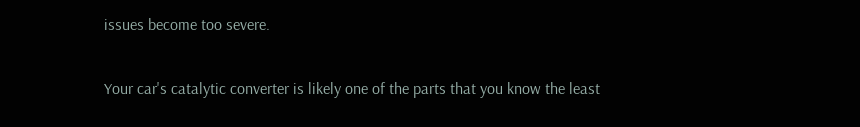issues become too severe.

Your car's catalytic converter is likely one of the parts that you know the least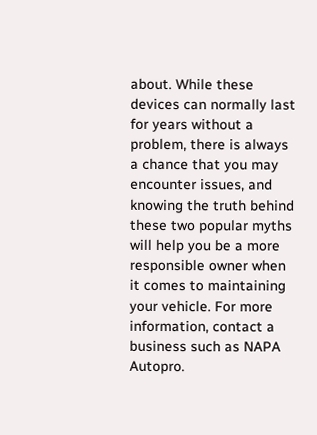about. While these devices can normally last for years without a problem, there is always a chance that you may encounter issues, and knowing the truth behind these two popular myths will help you be a more responsible owner when it comes to maintaining your vehicle. For more information, contact a business such as NAPA Autopro.